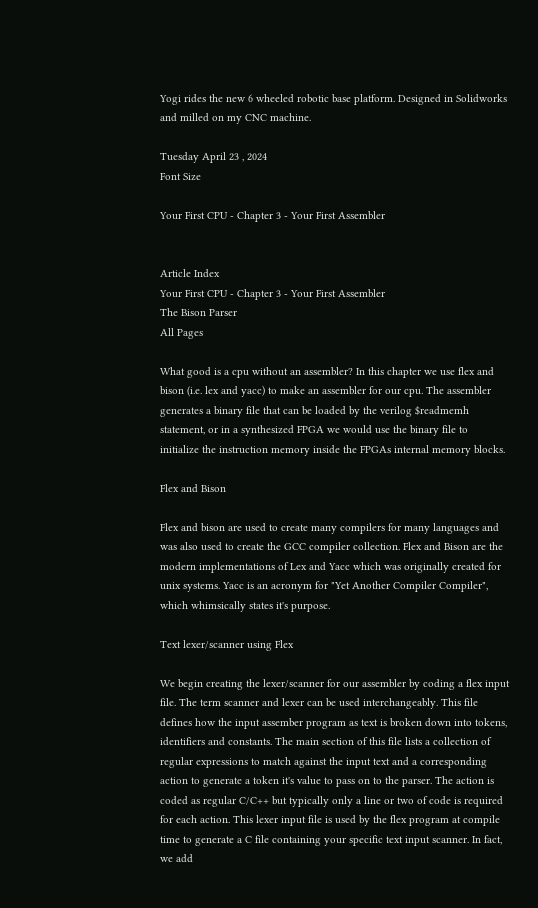Yogi rides the new 6 wheeled robotic base platform. Designed in Solidworks and milled on my CNC machine.

Tuesday April 23 , 2024
Font Size

Your First CPU - Chapter 3 - Your First Assembler


Article Index
Your First CPU - Chapter 3 - Your First Assembler
The Bison Parser
All Pages

What good is a cpu without an assembler? In this chapter we use flex and bison (i.e. lex and yacc) to make an assembler for our cpu. The assembler generates a binary file that can be loaded by the verilog $readmemh statement, or in a synthesized FPGA we would use the binary file to initialize the instruction memory inside the FPGAs internal memory blocks.

Flex and Bison

Flex and bison are used to create many compilers for many languages and was also used to create the GCC compiler collection. Flex and Bison are the modern implementations of Lex and Yacc which was originally created for unix systems. Yacc is an acronym for "Yet Another Compiler Compiler", which whimsically states it's purpose.

Text lexer/scanner using Flex

We begin creating the lexer/scanner for our assembler by coding a flex input file. The term scanner and lexer can be used interchangeably. This file defines how the input assember program as text is broken down into tokens, identifiers and constants. The main section of this file lists a collection of regular expressions to match against the input text and a corresponding action to generate a token it's value to pass on to the parser. The action is coded as regular C/C++ but typically only a line or two of code is required for each action. This lexer input file is used by the flex program at compile time to generate a C file containing your specific text input scanner. In fact, we add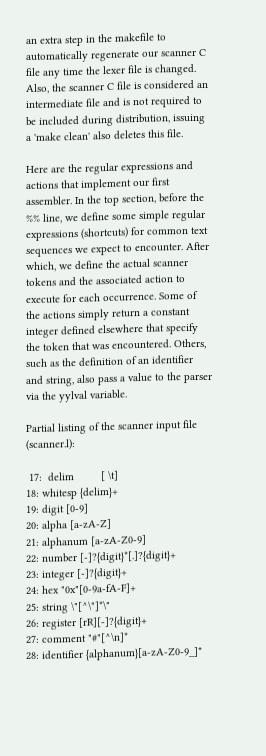an extra step in the makefile to automatically regenerate our scanner C file any time the lexer file is changed. Also, the scanner C file is considered an intermediate file and is not required to be included during distribution, issuing a 'make clean' also deletes this file.

Here are the regular expressions and actions that implement our first assembler. In the top section, before the %% line, we define some simple regular expressions (shortcuts) for common text sequences we expect to encounter. After which, we define the actual scanner tokens and the associated action to execute for each occurrence. Some of the actions simply return a constant integer defined elsewhere that specify the token that was encountered. Others, such as the definition of an identifier and string, also pass a value to the parser via the yylval variable.

Partial listing of the scanner input file (scanner.l):

 17:  delim         [ \t]
18: whitesp {delim}+
19: digit [0-9]
20: alpha [a-zA-Z]
21: alphanum [a-zA-Z0-9]
22: number [-]?{digit}*[.]?{digit}+
23: integer [-]?{digit}+
24: hex "0x"[0-9a-fA-F]+
25: string \"[^\"]*\"
26: register [rR][-]?{digit}+
27: comment "#"[^\n]*
28: identifier {alphanum}[a-zA-Z0-9_]*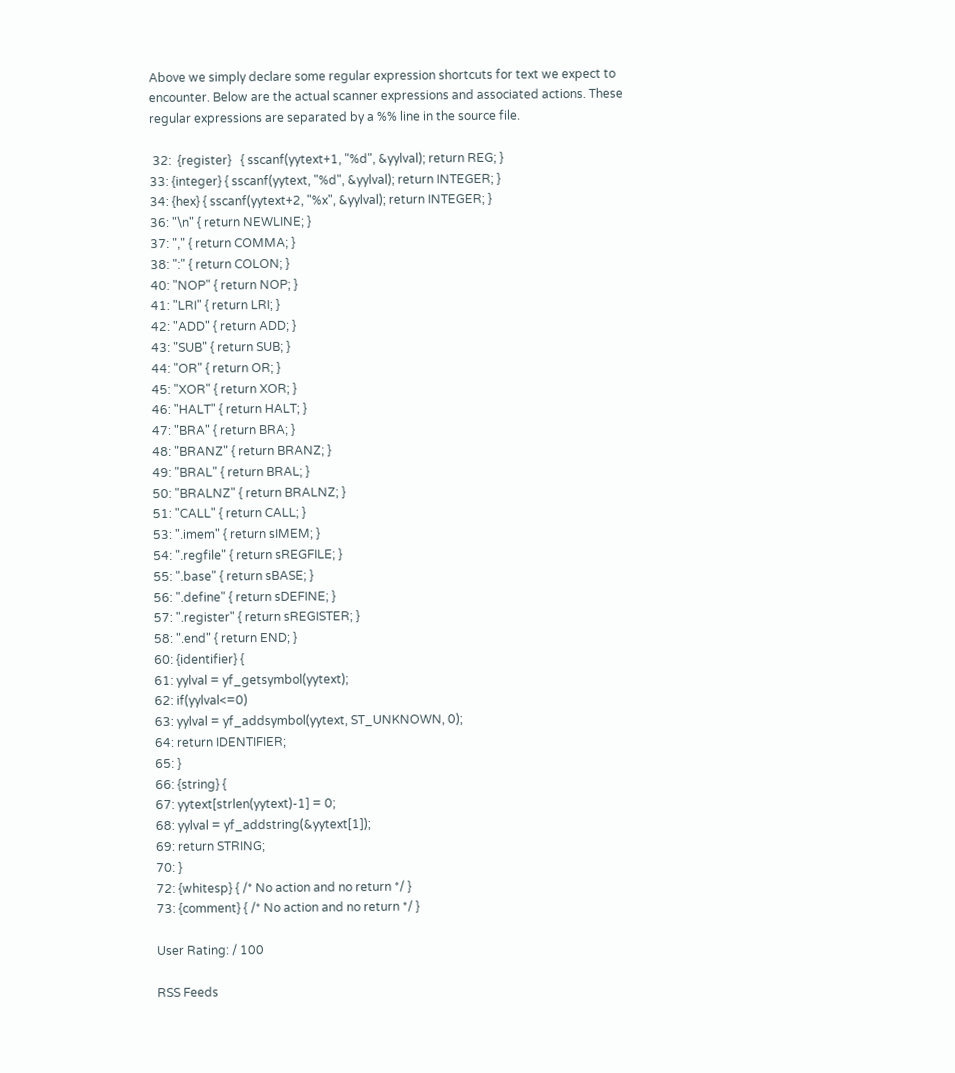Above we simply declare some regular expression shortcuts for text we expect to encounter. Below are the actual scanner expressions and associated actions. These regular expressions are separated by a %% line in the source file.

 32:  {register}   { sscanf(yytext+1, "%d", &yylval); return REG; }
33: {integer} { sscanf(yytext, "%d", &yylval); return INTEGER; }
34: {hex} { sscanf(yytext+2, "%x", &yylval); return INTEGER; }
36: "\n" { return NEWLINE; }
37: "," { return COMMA; }
38: ":" { return COLON; }
40: "NOP" { return NOP; }
41: "LRI" { return LRI; }
42: "ADD" { return ADD; }
43: "SUB" { return SUB; }
44: "OR" { return OR; }
45: "XOR" { return XOR; }
46: "HALT" { return HALT; }
47: "BRA" { return BRA; }
48: "BRANZ" { return BRANZ; }
49: "BRAL" { return BRAL; }
50: "BRALNZ" { return BRALNZ; }
51: "CALL" { return CALL; }
53: ".imem" { return sIMEM; }
54: ".regfile" { return sREGFILE; }
55: ".base" { return sBASE; }
56: ".define" { return sDEFINE; }
57: ".register" { return sREGISTER; }
58: ".end" { return END; }
60: {identifier} {
61: yylval = yf_getsymbol(yytext);
62: if(yylval<=0)
63: yylval = yf_addsymbol(yytext, ST_UNKNOWN, 0);
64: return IDENTIFIER;
65: }
66: {string} {
67: yytext[strlen(yytext)-1] = 0;
68: yylval = yf_addstring(&yytext[1]);
69: return STRING;
70: }
72: {whitesp} { /* No action and no return */ }
73: {comment} { /* No action and no return */ }

User Rating: / 100

RSS Feeds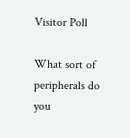Visitor Poll

What sort of peripherals do you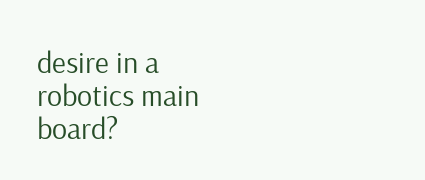desire in a robotics main board?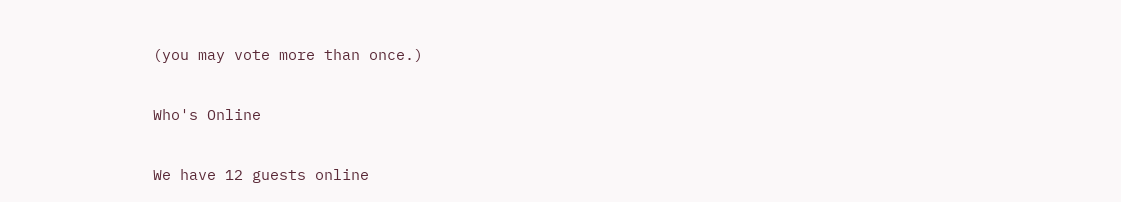(you may vote more than once.)

Who's Online

We have 12 guests online